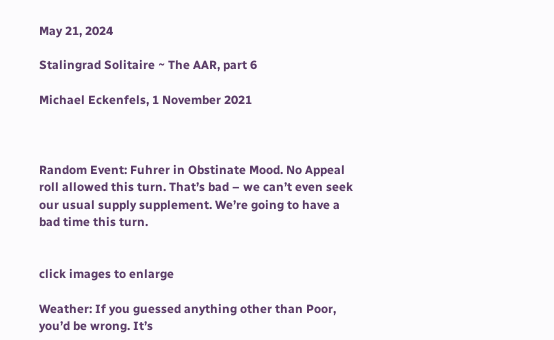May 21, 2024

Stalingrad Solitaire ~ The AAR, part 6

Michael Eckenfels, 1 November 2021



Random Event: Fuhrer in Obstinate Mood. No Appeal roll allowed this turn. That’s bad – we can’t even seek our usual supply supplement. We’re going to have a bad time this turn.


click images to enlarge

Weather: If you guessed anything other than Poor, you’d be wrong. It’s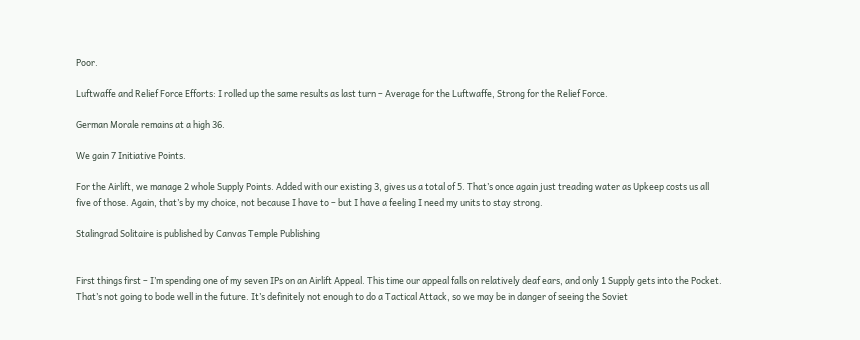Poor.

Luftwaffe and Relief Force Efforts: I rolled up the same results as last turn – Average for the Luftwaffe, Strong for the Relief Force.

German Morale remains at a high 36.

We gain 7 Initiative Points.

For the Airlift, we manage 2 whole Supply Points. Added with our existing 3, gives us a total of 5. That’s once again just treading water as Upkeep costs us all five of those. Again, that’s by my choice, not because I have to – but I have a feeling I need my units to stay strong.

Stalingrad Solitaire is published by Canvas Temple Publishing


First things first – I’m spending one of my seven IPs on an Airlift Appeal. This time our appeal falls on relatively deaf ears, and only 1 Supply gets into the Pocket. That’s not going to bode well in the future. It’s definitely not enough to do a Tactical Attack, so we may be in danger of seeing the Soviet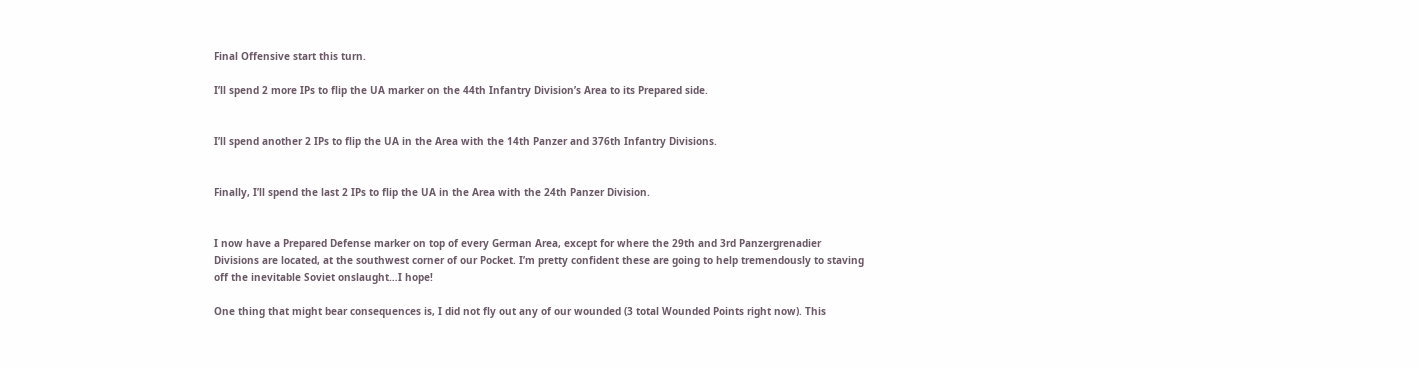Final Offensive start this turn.

I’ll spend 2 more IPs to flip the UA marker on the 44th Infantry Division’s Area to its Prepared side.


I’ll spend another 2 IPs to flip the UA in the Area with the 14th Panzer and 376th Infantry Divisions.


Finally, I’ll spend the last 2 IPs to flip the UA in the Area with the 24th Panzer Division.


I now have a Prepared Defense marker on top of every German Area, except for where the 29th and 3rd Panzergrenadier Divisions are located, at the southwest corner of our Pocket. I’m pretty confident these are going to help tremendously to staving off the inevitable Soviet onslaught…I hope!

One thing that might bear consequences is, I did not fly out any of our wounded (3 total Wounded Points right now). This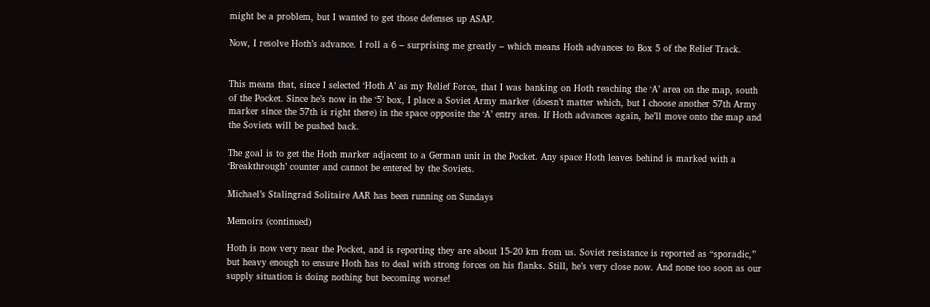might be a problem, but I wanted to get those defenses up ASAP.

Now, I resolve Hoth’s advance. I roll a 6 – surprising me greatly – which means Hoth advances to Box 5 of the Relief Track.


This means that, since I selected ‘Hoth A’ as my Relief Force, that I was banking on Hoth reaching the ‘A’ area on the map, south of the Pocket. Since he’s now in the ‘5’ box, I place a Soviet Army marker (doesn’t matter which, but I choose another 57th Army marker since the 57th is right there) in the space opposite the ‘A’ entry area. If Hoth advances again, he’ll move onto the map and the Soviets will be pushed back.

The goal is to get the Hoth marker adjacent to a German unit in the Pocket. Any space Hoth leaves behind is marked with a ‘Breakthrough’ counter and cannot be entered by the Soviets.

Michael’s Stalingrad Solitaire AAR has been running on Sundays

Memoirs (continued)

Hoth is now very near the Pocket, and is reporting they are about 15-20 km from us. Soviet resistance is reported as “sporadic,” but heavy enough to ensure Hoth has to deal with strong forces on his flanks. Still, he’s very close now. And none too soon as our supply situation is doing nothing but becoming worse!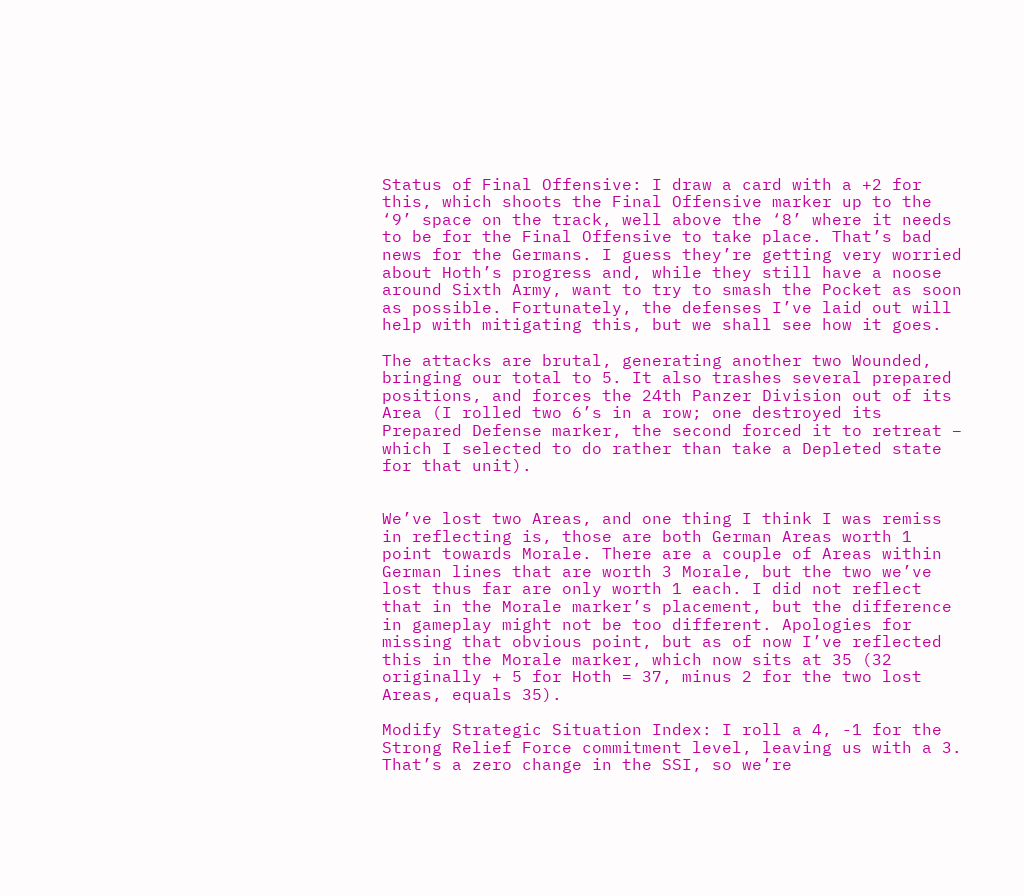Status of Final Offensive: I draw a card with a +2 for this, which shoots the Final Offensive marker up to the ‘9’ space on the track, well above the ‘8’ where it needs to be for the Final Offensive to take place. That’s bad news for the Germans. I guess they’re getting very worried about Hoth’s progress and, while they still have a noose around Sixth Army, want to try to smash the Pocket as soon as possible. Fortunately, the defenses I’ve laid out will help with mitigating this, but we shall see how it goes.

The attacks are brutal, generating another two Wounded, bringing our total to 5. It also trashes several prepared positions, and forces the 24th Panzer Division out of its Area (I rolled two 6’s in a row; one destroyed its Prepared Defense marker, the second forced it to retreat – which I selected to do rather than take a Depleted state for that unit).


We’ve lost two Areas, and one thing I think I was remiss in reflecting is, those are both German Areas worth 1 point towards Morale. There are a couple of Areas within German lines that are worth 3 Morale, but the two we’ve lost thus far are only worth 1 each. I did not reflect that in the Morale marker’s placement, but the difference in gameplay might not be too different. Apologies for missing that obvious point, but as of now I’ve reflected this in the Morale marker, which now sits at 35 (32 originally + 5 for Hoth = 37, minus 2 for the two lost Areas, equals 35).

Modify Strategic Situation Index: I roll a 4, -1 for the Strong Relief Force commitment level, leaving us with a 3. That’s a zero change in the SSI, so we’re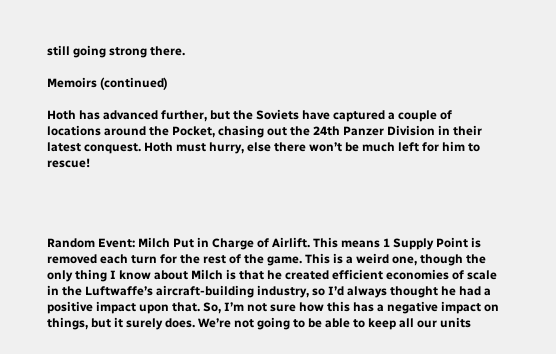still going strong there.

Memoirs (continued)

Hoth has advanced further, but the Soviets have captured a couple of locations around the Pocket, chasing out the 24th Panzer Division in their latest conquest. Hoth must hurry, else there won’t be much left for him to rescue!




Random Event: Milch Put in Charge of Airlift. This means 1 Supply Point is removed each turn for the rest of the game. This is a weird one, though the only thing I know about Milch is that he created efficient economies of scale in the Luftwaffe’s aircraft-building industry, so I’d always thought he had a positive impact upon that. So, I’m not sure how this has a negative impact on things, but it surely does. We’re not going to be able to keep all our units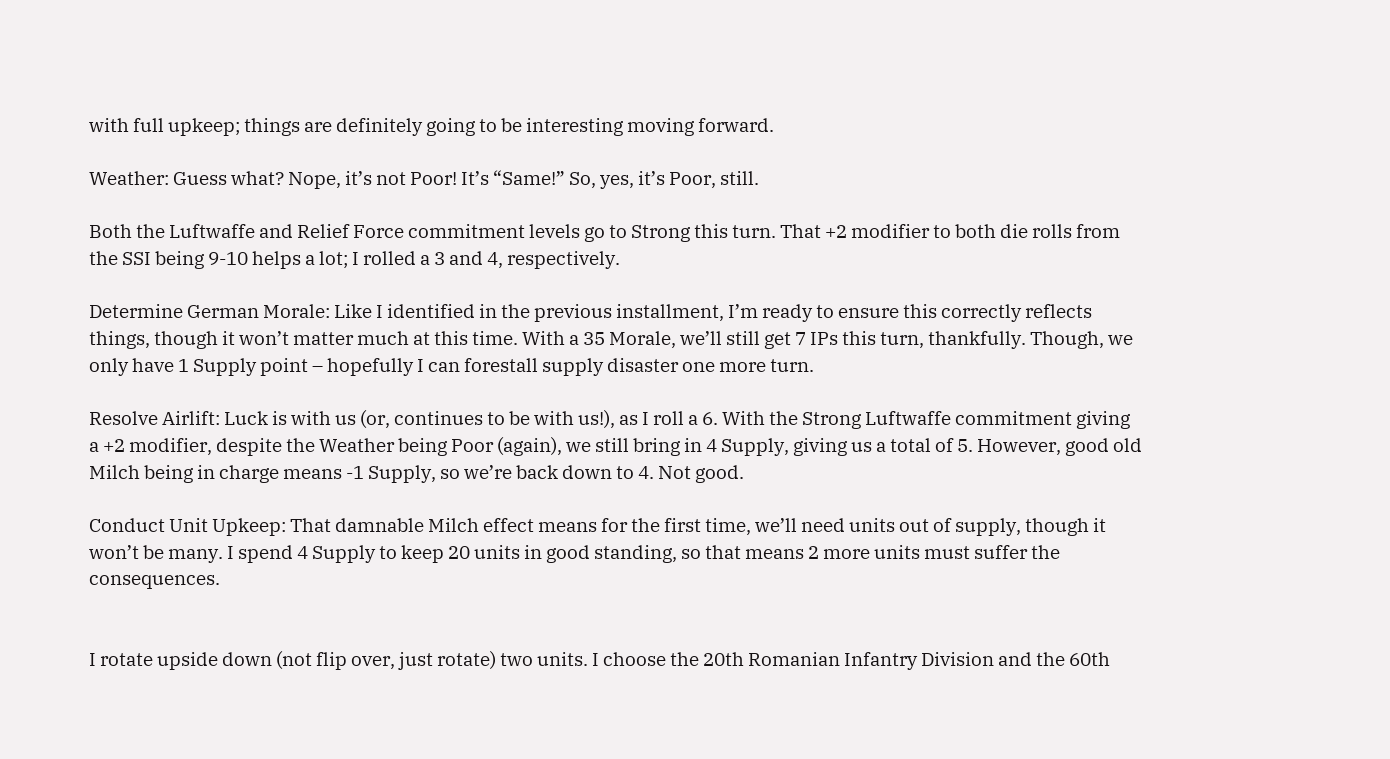with full upkeep; things are definitely going to be interesting moving forward.

Weather: Guess what? Nope, it’s not Poor! It’s “Same!” So, yes, it’s Poor, still.

Both the Luftwaffe and Relief Force commitment levels go to Strong this turn. That +2 modifier to both die rolls from the SSI being 9-10 helps a lot; I rolled a 3 and 4, respectively.

Determine German Morale: Like I identified in the previous installment, I’m ready to ensure this correctly reflects things, though it won’t matter much at this time. With a 35 Morale, we’ll still get 7 IPs this turn, thankfully. Though, we only have 1 Supply point – hopefully I can forestall supply disaster one more turn.

Resolve Airlift: Luck is with us (or, continues to be with us!), as I roll a 6. With the Strong Luftwaffe commitment giving a +2 modifier, despite the Weather being Poor (again), we still bring in 4 Supply, giving us a total of 5. However, good old Milch being in charge means -1 Supply, so we’re back down to 4. Not good.

Conduct Unit Upkeep: That damnable Milch effect means for the first time, we’ll need units out of supply, though it won’t be many. I spend 4 Supply to keep 20 units in good standing, so that means 2 more units must suffer the consequences.


I rotate upside down (not flip over, just rotate) two units. I choose the 20th Romanian Infantry Division and the 60th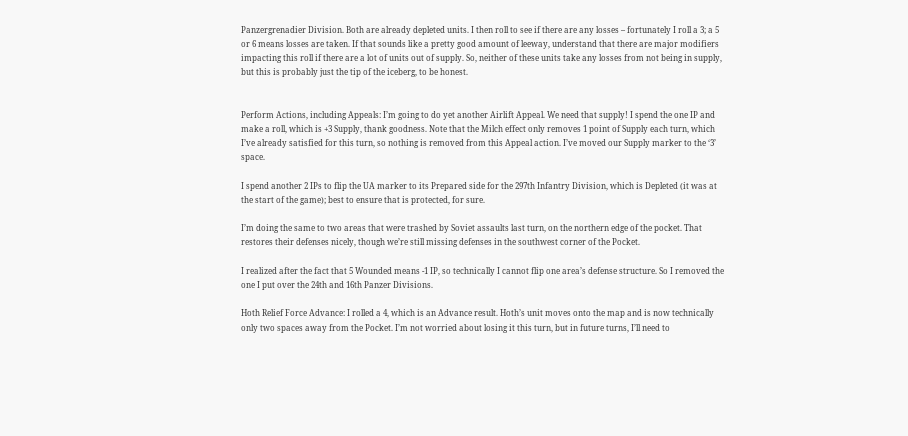Panzergrenadier Division. Both are already depleted units. I then roll to see if there are any losses – fortunately I roll a 3; a 5 or 6 means losses are taken. If that sounds like a pretty good amount of leeway, understand that there are major modifiers impacting this roll if there are a lot of units out of supply. So, neither of these units take any losses from not being in supply, but this is probably just the tip of the iceberg, to be honest.


Perform Actions, including Appeals: I’m going to do yet another Airlift Appeal. We need that supply! I spend the one IP and make a roll, which is +3 Supply, thank goodness. Note that the Milch effect only removes 1 point of Supply each turn, which I’ve already satisfied for this turn, so nothing is removed from this Appeal action. I’ve moved our Supply marker to the ‘3’ space.

I spend another 2 IPs to flip the UA marker to its Prepared side for the 297th Infantry Division, which is Depleted (it was at the start of the game); best to ensure that is protected, for sure.

I’m doing the same to two areas that were trashed by Soviet assaults last turn, on the northern edge of the pocket. That restores their defenses nicely, though we’re still missing defenses in the southwest corner of the Pocket.

I realized after the fact that 5 Wounded means -1 IP, so technically I cannot flip one area’s defense structure. So I removed the one I put over the 24th and 16th Panzer Divisions.

Hoth Relief Force Advance: I rolled a 4, which is an Advance result. Hoth’s unit moves onto the map and is now technically only two spaces away from the Pocket. I’m not worried about losing it this turn, but in future turns, I’ll need to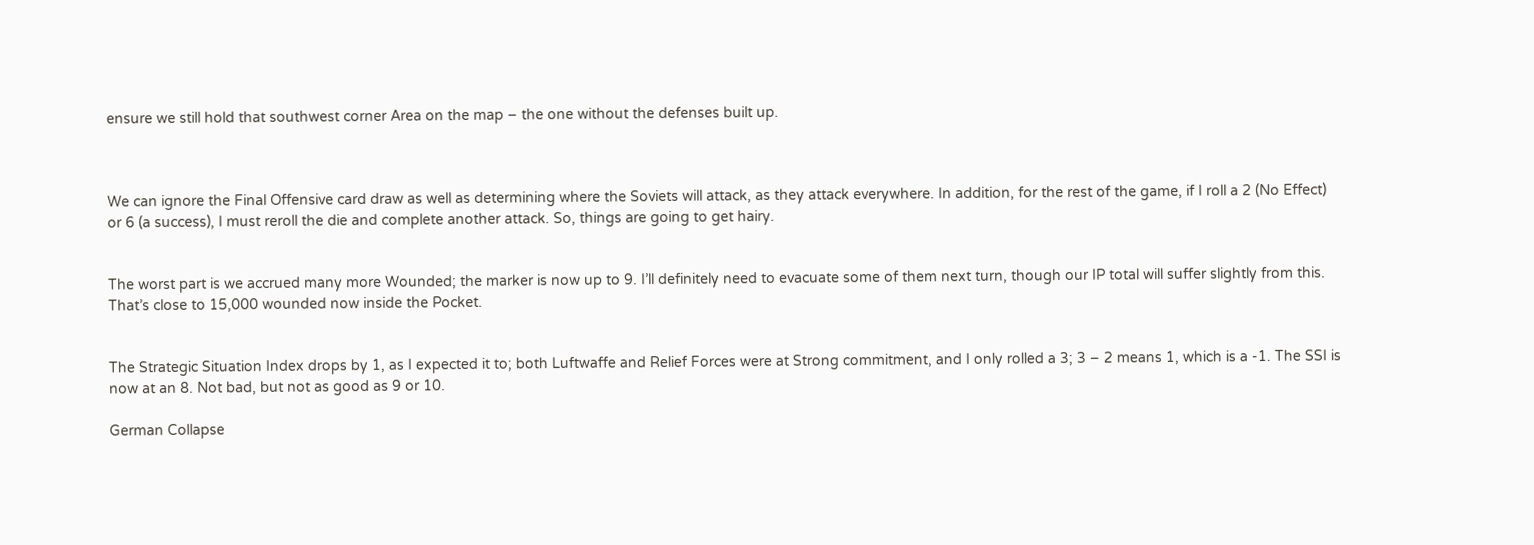ensure we still hold that southwest corner Area on the map – the one without the defenses built up.



We can ignore the Final Offensive card draw as well as determining where the Soviets will attack, as they attack everywhere. In addition, for the rest of the game, if I roll a 2 (No Effect) or 6 (a success), I must reroll the die and complete another attack. So, things are going to get hairy.


The worst part is we accrued many more Wounded; the marker is now up to 9. I’ll definitely need to evacuate some of them next turn, though our IP total will suffer slightly from this. That’s close to 15,000 wounded now inside the Pocket.


The Strategic Situation Index drops by 1, as I expected it to; both Luftwaffe and Relief Forces were at Strong commitment, and I only rolled a 3; 3 – 2 means 1, which is a -1. The SSI is now at an 8. Not bad, but not as good as 9 or 10.

German Collapse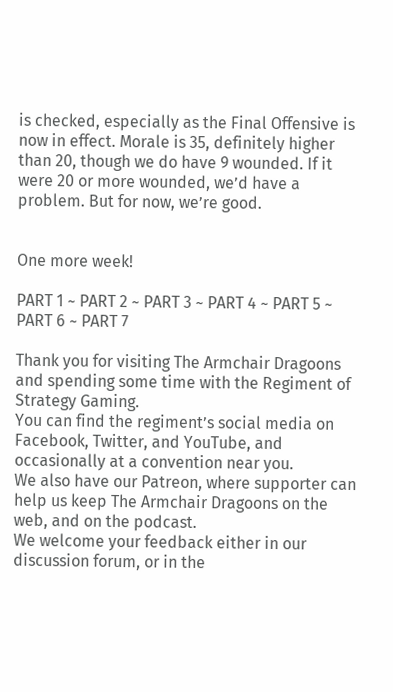is checked, especially as the Final Offensive is now in effect. Morale is 35, definitely higher than 20, though we do have 9 wounded. If it were 20 or more wounded, we’d have a problem. But for now, we’re good.


One more week!

PART 1 ~ PART 2 ~ PART 3 ~ PART 4 ~ PART 5 ~ PART 6 ~ PART 7

Thank you for visiting The Armchair Dragoons and spending some time with the Regiment of Strategy Gaming.
You can find the regiment’s social media on Facebook, Twitter, and YouTube, and occasionally at a convention near you.
We also have our Patreon, where supporter can help us keep The Armchair Dragoons on the web, and on the podcast.
We welcome your feedback either in our discussion forum, or in the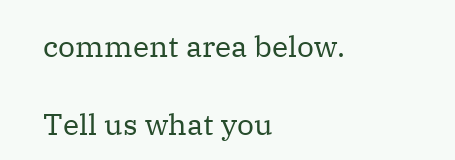comment area below.

Tell us what you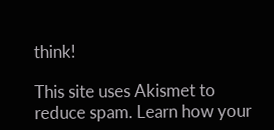think!

This site uses Akismet to reduce spam. Learn how your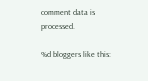comment data is processed.

%d bloggers like this: